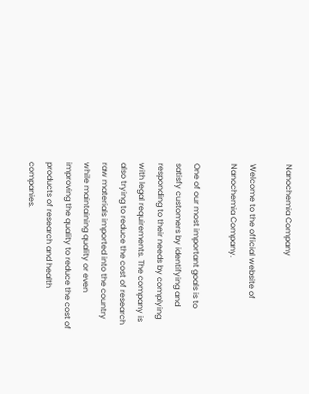Nanochemia Company

Welcome to the official website of Nanochemia Company.

One of our most important goals is to satisfy customers by identifying and responding to their needs by complying with legal requirements. The company is also trying to reduce the cost of research raw materials imported into the country while maintaining quality or even improving the quality to reduce the cost of products of research and health companies.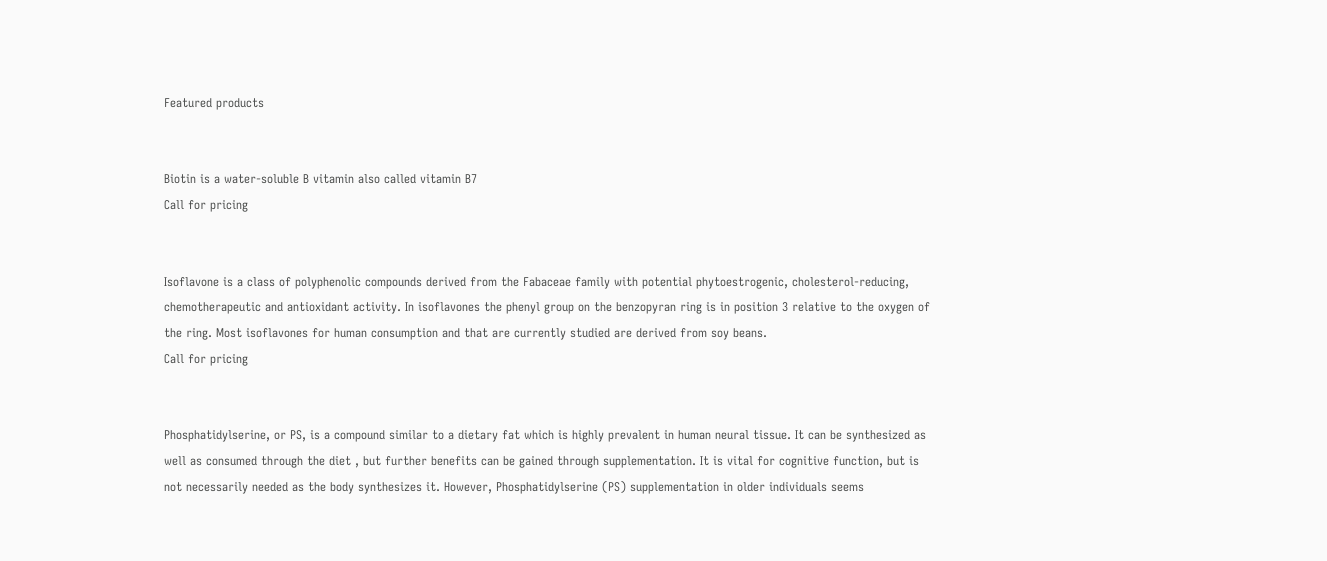Featured products


Biotin is a water-soluble B vitamin also called vitamin B7
Call for pricing


Isoflavone is a class of polyphenolic compounds derived from the Fabaceae family with potential phytoestrogenic, cholesterol-reducing, chemotherapeutic and antioxidant activity. In isoflavones the phenyl group on the benzopyran ring is in position 3 relative to the oxygen of the ring. Most isoflavones for human consumption and that are currently studied are derived from soy beans.
Call for pricing


Phosphatidylserine, or PS, is a compound similar to a dietary fat which is highly prevalent in human neural tissue. It can be synthesized as well as consumed through the diet , but further benefits can be gained through supplementation. It is vital for cognitive function, but is not necessarily needed as the body synthesizes it. However, Phosphatidylserine (PS) supplementation in older individuals seems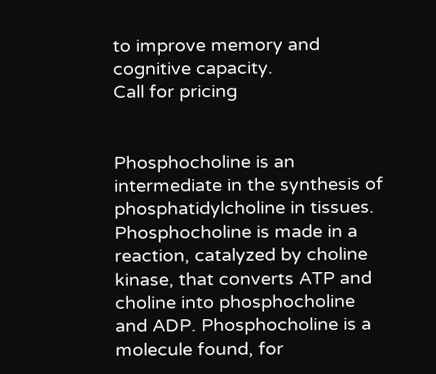to improve memory and cognitive capacity.
Call for pricing


Phosphocholine is an intermediate in the synthesis of phosphatidylcholine in tissues. Phosphocholine is made in a reaction, catalyzed by choline kinase, that converts ATP and choline into phosphocholine and ADP. Phosphocholine is a molecule found, for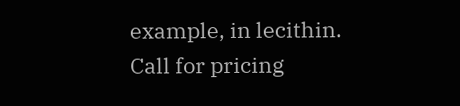example, in lecithin.
Call for pricing